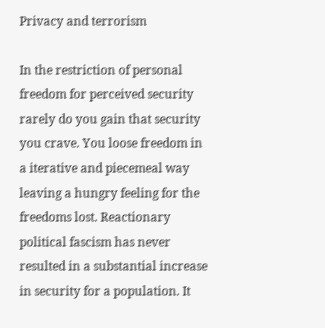Privacy and terrorism

In the restriction of personal freedom for perceived security rarely do you gain that security you crave. You loose freedom in a iterative and piecemeal way leaving a hungry feeling for the freedoms lost. Reactionary political fascism has never resulted in a substantial increase in security for a population. It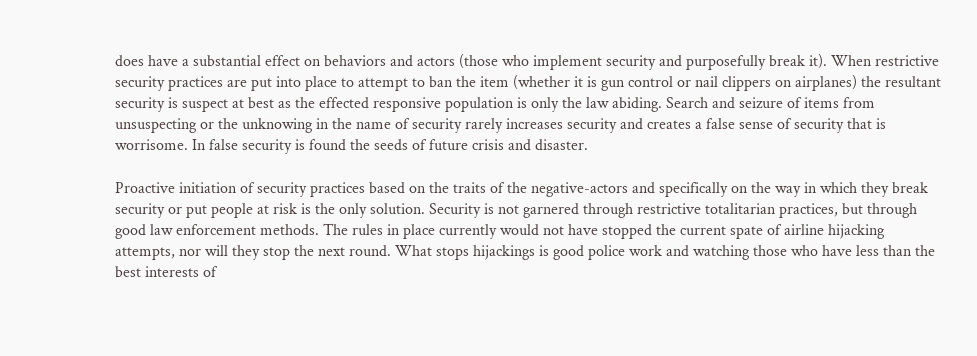does have a substantial effect on behaviors and actors (those who implement security and purposefully break it). When restrictive security practices are put into place to attempt to ban the item (whether it is gun control or nail clippers on airplanes) the resultant security is suspect at best as the effected responsive population is only the law abiding. Search and seizure of items from unsuspecting or the unknowing in the name of security rarely increases security and creates a false sense of security that is worrisome. In false security is found the seeds of future crisis and disaster.

Proactive initiation of security practices based on the traits of the negative-actors and specifically on the way in which they break security or put people at risk is the only solution. Security is not garnered through restrictive totalitarian practices, but through good law enforcement methods. The rules in place currently would not have stopped the current spate of airline hijacking attempts, nor will they stop the next round. What stops hijackings is good police work and watching those who have less than the best interests of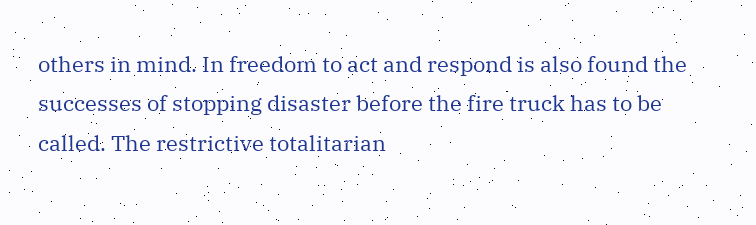others in mind. In freedom to act and respond is also found the successes of stopping disaster before the fire truck has to be called. The restrictive totalitarian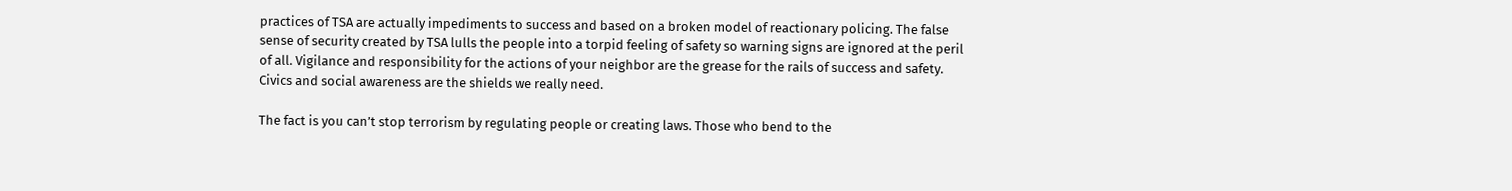practices of TSA are actually impediments to success and based on a broken model of reactionary policing. The false sense of security created by TSA lulls the people into a torpid feeling of safety so warning signs are ignored at the peril of all. Vigilance and responsibility for the actions of your neighbor are the grease for the rails of success and safety. Civics and social awareness are the shields we really need.

The fact is you can’t stop terrorism by regulating people or creating laws. Those who bend to the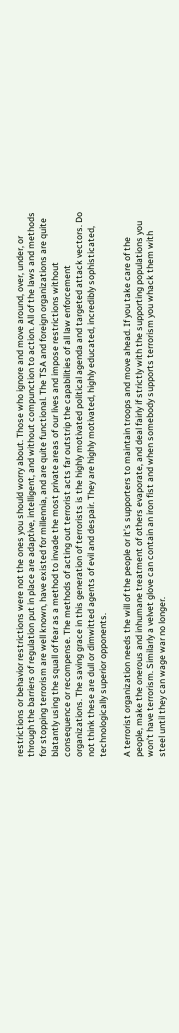restrictions or behavior restrictions were not the ones you should worry about. Those who ignore and move around, over, under, or through the barriers of regulation put in place are adaptive, intelligent, and without compunction to action. All of the laws and methods for stopping terrorism are well known, have existed for millennia, and are quite functional. The TSA and foreign organizations are quite blatantly using the squall of fear as a method to invade the most private areas of our lives and impose restrictions without consequence or recompense. The methods of acting out terrorist acts far outstrip the capabilities of all law enforcement organizations. The saving grace in this generation of terrorists is the highly motivated political agenda and targeted attack vectors. Do not think these are dull or dimwitted agents of evil and despair. They are highly motivated, highly educated, incredibly sophisticated, technologically superior opponents.

A terrorist organization needs the will of the people or it’s supporters to maintain troops and move ahead. If you take care of the people, make the onerous and inhumane treatment of others evaporate, and deal fairly if strictly with the supporting populations you won’t have terrorism. Similarly a velvet glove can contain an iron fist and when somebody supports terrorism you whack them with steel until they can wage war no longer.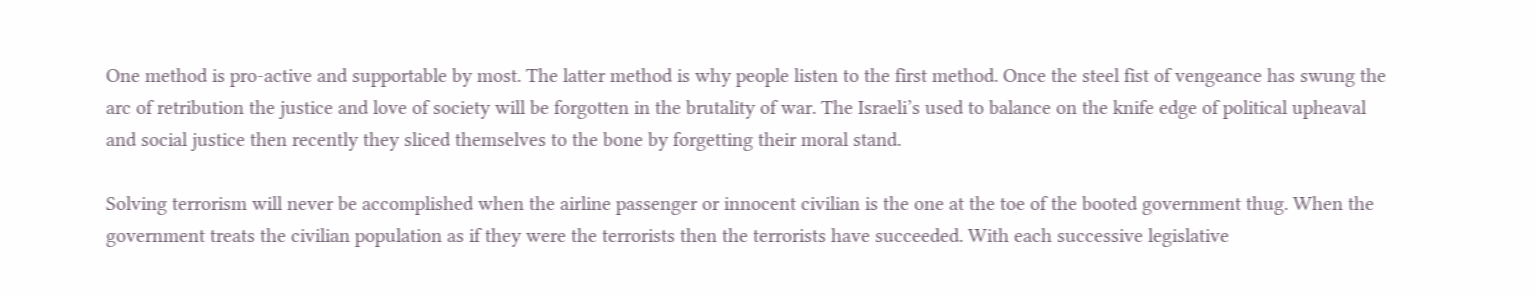One method is pro-active and supportable by most. The latter method is why people listen to the first method. Once the steel fist of vengeance has swung the arc of retribution the justice and love of society will be forgotten in the brutality of war. The Israeli’s used to balance on the knife edge of political upheaval and social justice then recently they sliced themselves to the bone by forgetting their moral stand.

Solving terrorism will never be accomplished when the airline passenger or innocent civilian is the one at the toe of the booted government thug. When the government treats the civilian population as if they were the terrorists then the terrorists have succeeded. With each successive legislative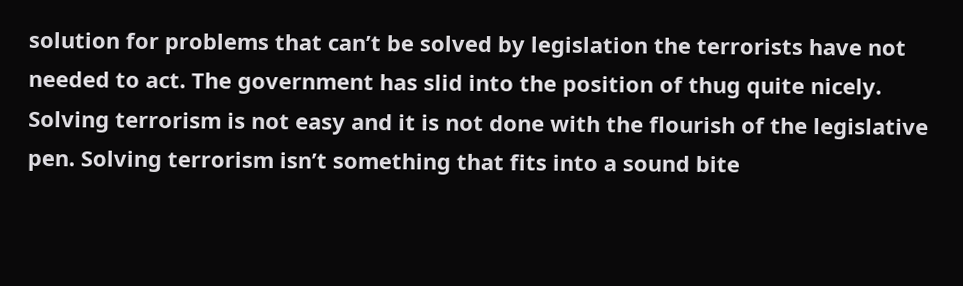solution for problems that can’t be solved by legislation the terrorists have not needed to act. The government has slid into the position of thug quite nicely. Solving terrorism is not easy and it is not done with the flourish of the legislative pen. Solving terrorism isn’t something that fits into a sound bite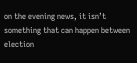on the evening news, it isn’t something that can happen between election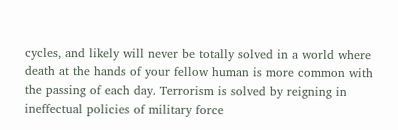cycles, and likely will never be totally solved in a world where death at the hands of your fellow human is more common with the passing of each day. Terrorism is solved by reigning in ineffectual policies of military force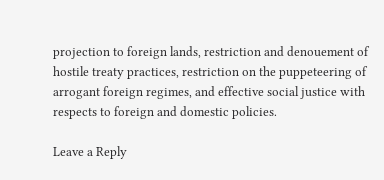projection to foreign lands, restriction and denouement of hostile treaty practices, restriction on the puppeteering of arrogant foreign regimes, and effective social justice with respects to foreign and domestic policies.

Leave a Reply